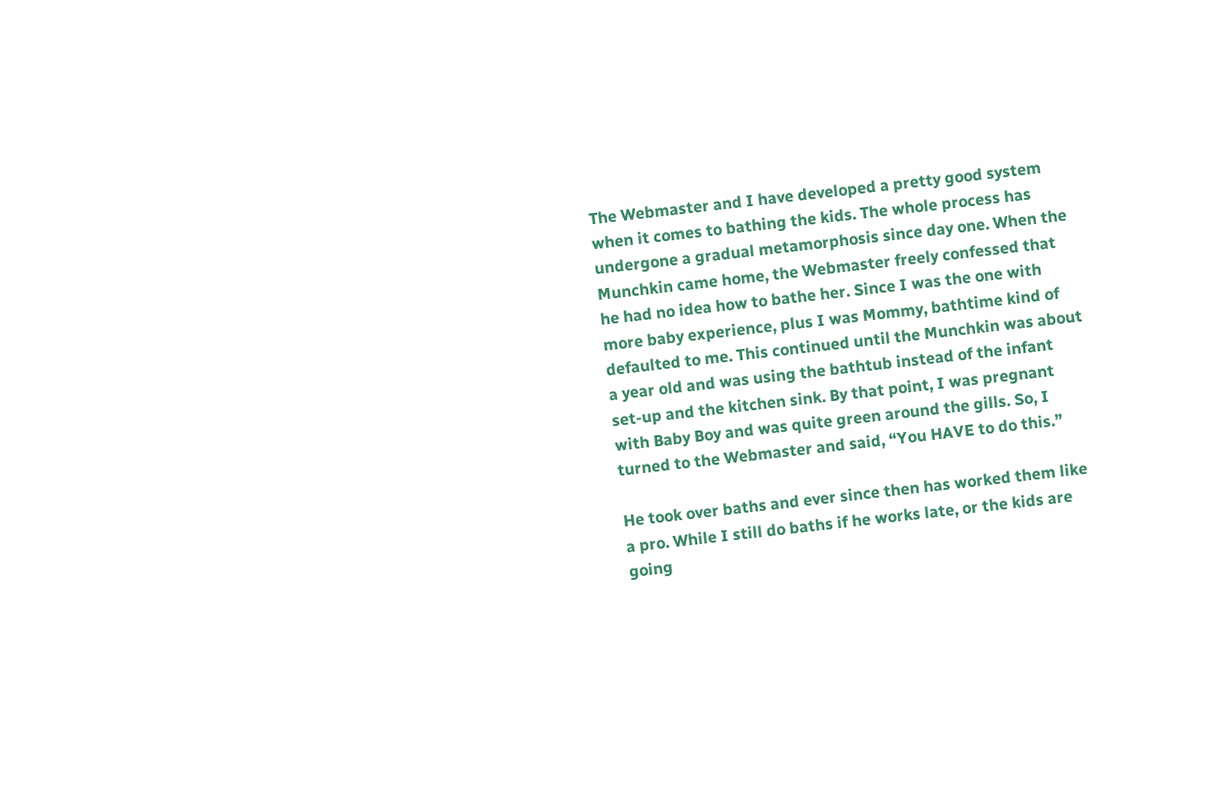The Webmaster and I have developed a pretty good system when it comes to bathing the kids. The whole process has undergone a gradual metamorphosis since day one. When the Munchkin came home, the Webmaster freely confessed that he had no idea how to bathe her. Since I was the one with more baby experience, plus I was Mommy, bathtime kind of defaulted to me. This continued until the Munchkin was about a year old and was using the bathtub instead of the infant set-up and the kitchen sink. By that point, I was pregnant with Baby Boy and was quite green around the gills. So, I turned to the Webmaster and said, “You HAVE to do this.”

He took over baths and ever since then has worked them like a pro. While I still do baths if he works late, or the kids are going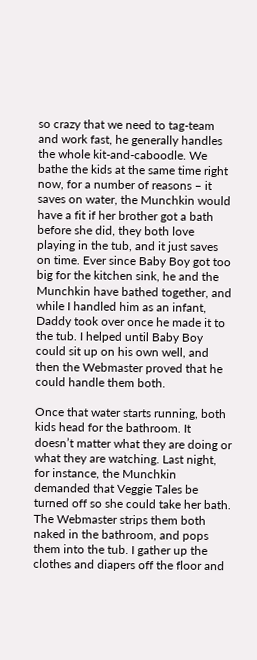so crazy that we need to tag-team and work fast, he generally handles the whole kit-and-caboodle. We bathe the kids at the same time right now, for a number of reasons – it saves on water, the Munchkin would have a fit if her brother got a bath before she did, they both love playing in the tub, and it just saves on time. Ever since Baby Boy got too big for the kitchen sink, he and the Munchkin have bathed together, and while I handled him as an infant, Daddy took over once he made it to the tub. I helped until Baby Boy could sit up on his own well, and then the Webmaster proved that he could handle them both.

Once that water starts running, both kids head for the bathroom. It doesn’t matter what they are doing or what they are watching. Last night, for instance, the Munchkin demanded that Veggie Tales be turned off so she could take her bath. The Webmaster strips them both naked in the bathroom, and pops them into the tub. I gather up the clothes and diapers off the floor and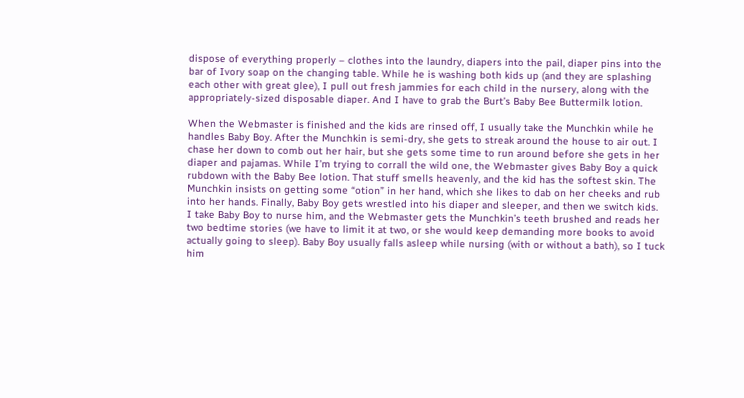dispose of everything properly – clothes into the laundry, diapers into the pail, diaper pins into the bar of Ivory soap on the changing table. While he is washing both kids up (and they are splashing each other with great glee), I pull out fresh jammies for each child in the nursery, along with the appropriately-sized disposable diaper. And I have to grab the Burt’s Baby Bee Buttermilk lotion.

When the Webmaster is finished and the kids are rinsed off, I usually take the Munchkin while he handles Baby Boy. After the Munchkin is semi-dry, she gets to streak around the house to air out. I chase her down to comb out her hair, but she gets some time to run around before she gets in her diaper and pajamas. While I’m trying to corrall the wild one, the Webmaster gives Baby Boy a quick rubdown with the Baby Bee lotion. That stuff smells heavenly, and the kid has the softest skin. The Munchkin insists on getting some “otion” in her hand, which she likes to dab on her cheeks and rub into her hands. Finally, Baby Boy gets wrestled into his diaper and sleeper, and then we switch kids. I take Baby Boy to nurse him, and the Webmaster gets the Munchkin’s teeth brushed and reads her two bedtime stories (we have to limit it at two, or she would keep demanding more books to avoid actually going to sleep). Baby Boy usually falls asleep while nursing (with or without a bath), so I tuck him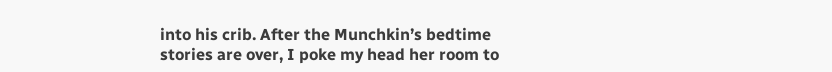into his crib. After the Munchkin’s bedtime stories are over, I poke my head her room to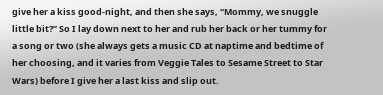give her a kiss good-night, and then she says, “Mommy, we snuggle little bit?” So I lay down next to her and rub her back or her tummy for a song or two (she always gets a music CD at naptime and bedtime of her choosing, and it varies from Veggie Tales to Sesame Street to Star Wars) before I give her a last kiss and slip out.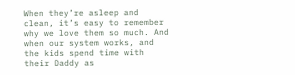When they’re asleep and clean, it’s easy to remember why we love them so much. And when our system works, and the kids spend time with their Daddy as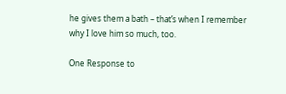he gives them a bath – that’s when I remember why I love him so much, too.

One Response to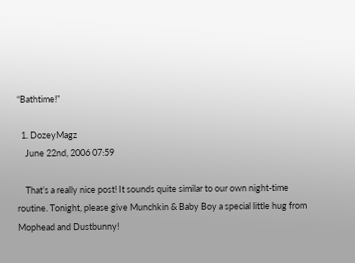“Bathtime!”

  1. DozeyMagz
    June 22nd, 2006 07:59

    That’s a really nice post! It sounds quite similar to our own night-time routine. Tonight, please give Munchkin & Baby Boy a special little hug from Mophead and Dustbunny!